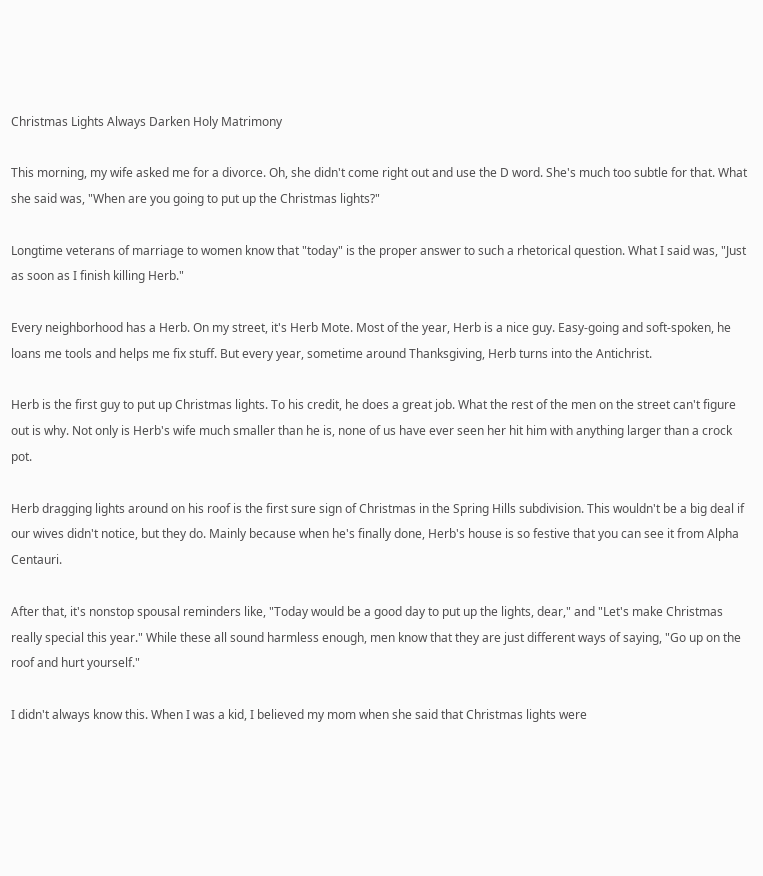Christmas Lights Always Darken Holy Matrimony

This morning, my wife asked me for a divorce. Oh, she didn't come right out and use the D word. She's much too subtle for that. What she said was, "When are you going to put up the Christmas lights?"

Longtime veterans of marriage to women know that "today" is the proper answer to such a rhetorical question. What I said was, "Just as soon as I finish killing Herb."

Every neighborhood has a Herb. On my street, it's Herb Mote. Most of the year, Herb is a nice guy. Easy-going and soft-spoken, he loans me tools and helps me fix stuff. But every year, sometime around Thanksgiving, Herb turns into the Antichrist.

Herb is the first guy to put up Christmas lights. To his credit, he does a great job. What the rest of the men on the street can't figure out is why. Not only is Herb's wife much smaller than he is, none of us have ever seen her hit him with anything larger than a crock pot.

Herb dragging lights around on his roof is the first sure sign of Christmas in the Spring Hills subdivision. This wouldn't be a big deal if our wives didn't notice, but they do. Mainly because when he's finally done, Herb's house is so festive that you can see it from Alpha Centauri.

After that, it's nonstop spousal reminders like, "Today would be a good day to put up the lights, dear," and "Let's make Christmas really special this year." While these all sound harmless enough, men know that they are just different ways of saying, "Go up on the roof and hurt yourself."

I didn't always know this. When I was a kid, I believed my mom when she said that Christmas lights were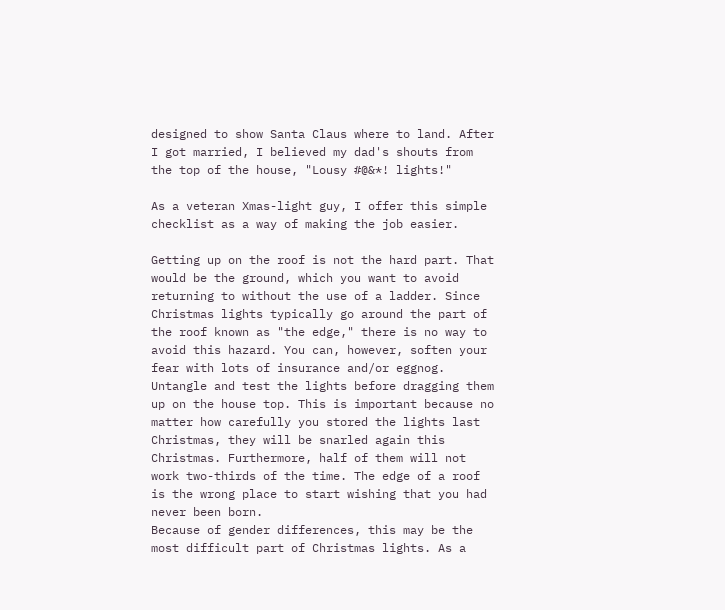designed to show Santa Claus where to land. After I got married, I believed my dad's shouts from the top of the house, "Lousy #@&*! lights!"

As a veteran Xmas-light guy, I offer this simple checklist as a way of making the job easier.

Getting up on the roof is not the hard part. That would be the ground, which you want to avoid returning to without the use of a ladder. Since Christmas lights typically go around the part of the roof known as "the edge," there is no way to avoid this hazard. You can, however, soften your fear with lots of insurance and/or eggnog.
Untangle and test the lights before dragging them up on the house top. This is important because no matter how carefully you stored the lights last Christmas, they will be snarled again this Christmas. Furthermore, half of them will not work two-thirds of the time. The edge of a roof is the wrong place to start wishing that you had never been born.
Because of gender differences, this may be the most difficult part of Christmas lights. As a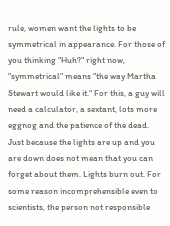rule, women want the lights to be symmetrical in appearance. For those of you thinking "Huh?" right now, "symmetrical" means "the way Martha Stewart would like it." For this, a guy will need a calculator, a sextant, lots more eggnog and the patience of the dead.
Just because the lights are up and you are down does not mean that you can forget about them. Lights burn out. For some reason incomprehensible even to scientists, the person not responsible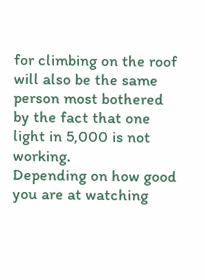for climbing on the roof will also be the same person most bothered by the fact that one light in 5,000 is not working.
Depending on how good you are at watching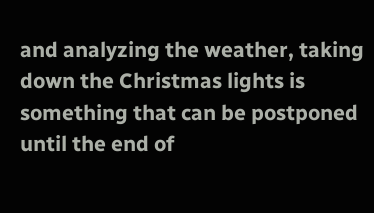and analyzing the weather, taking down the Christmas lights is something that can be postponed until the end of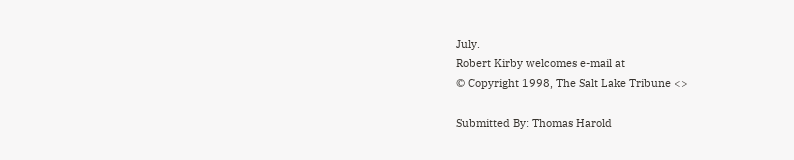July.
Robert Kirby welcomes e-mail at
© Copyright 1998, The Salt Lake Tribune <>

Submitted By: Thomas Harold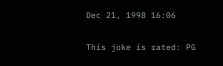Dec 21, 1998 16:06

This joke is rated: PG